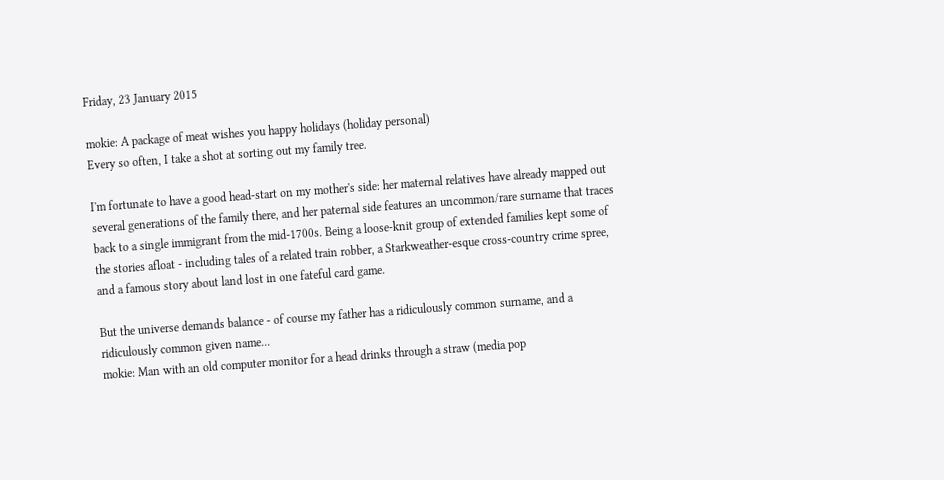Friday, 23 January 2015

mokie: A package of meat wishes you happy holidays (holiday personal)
Every so often, I take a shot at sorting out my family tree.

I'm fortunate to have a good head-start on my mother's side: her maternal relatives have already mapped out several generations of the family there, and her paternal side features an uncommon/rare surname that traces back to a single immigrant from the mid-1700s. Being a loose-knit group of extended families kept some of the stories afloat - including tales of a related train robber, a Starkweather-esque cross-country crime spree, and a famous story about land lost in one fateful card game.

But the universe demands balance - of course my father has a ridiculously common surname, and a ridiculously common given name...
mokie: Man with an old computer monitor for a head drinks through a straw (media pop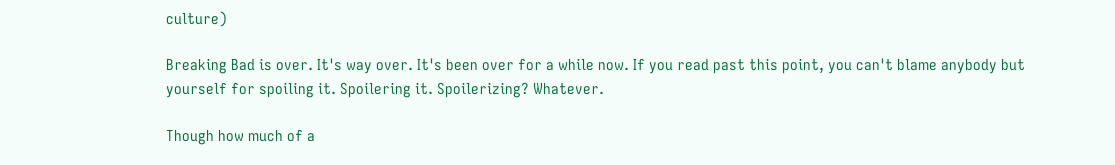culture)

Breaking Bad is over. It's way over. It's been over for a while now. If you read past this point, you can't blame anybody but yourself for spoiling it. Spoilering it. Spoilerizing? Whatever.

Though how much of a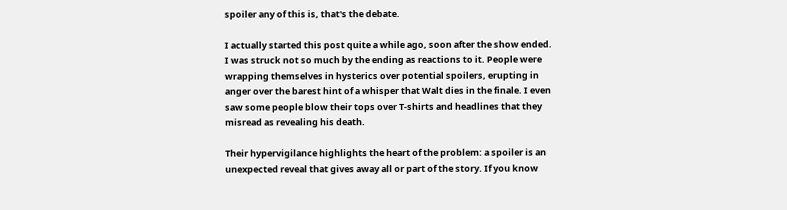spoiler any of this is, that's the debate.

I actually started this post quite a while ago, soon after the show ended. I was struck not so much by the ending as reactions to it. People were wrapping themselves in hysterics over potential spoilers, erupting in anger over the barest hint of a whisper that Walt dies in the finale. I even saw some people blow their tops over T-shirts and headlines that they misread as revealing his death.

Their hypervigilance highlights the heart of the problem: a spoiler is an unexpected reveal that gives away all or part of the story. If you know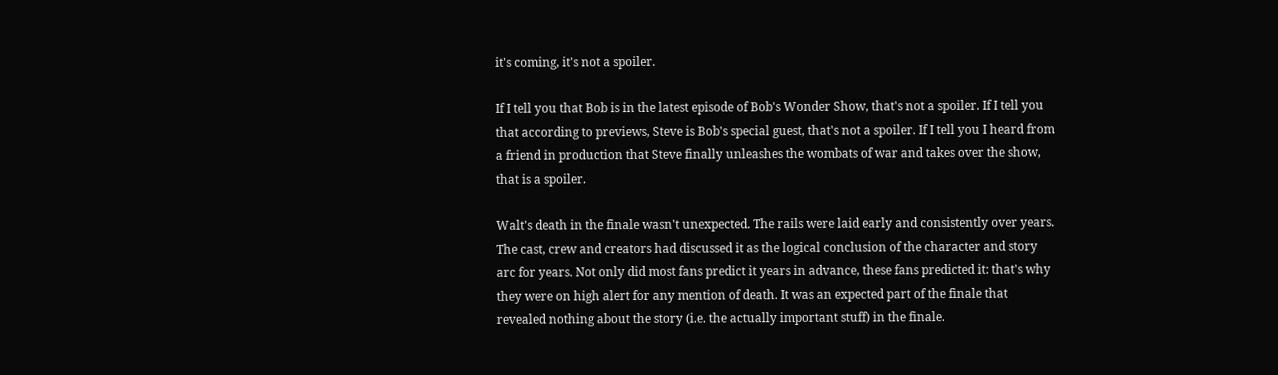it's coming, it's not a spoiler.

If I tell you that Bob is in the latest episode of Bob's Wonder Show, that's not a spoiler. If I tell you that according to previews, Steve is Bob's special guest, that's not a spoiler. If I tell you I heard from a friend in production that Steve finally unleashes the wombats of war and takes over the show, that is a spoiler.

Walt's death in the finale wasn't unexpected. The rails were laid early and consistently over years. The cast, crew and creators had discussed it as the logical conclusion of the character and story arc for years. Not only did most fans predict it years in advance, these fans predicted it: that's why they were on high alert for any mention of death. It was an expected part of the finale that revealed nothing about the story (i.e. the actually important stuff) in the finale.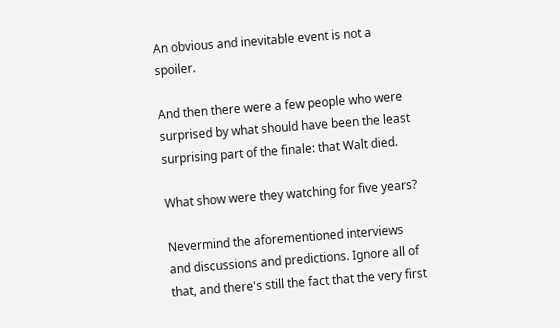An obvious and inevitable event is not a spoiler.

And then there were a few people who were surprised by what should have been the least surprising part of the finale: that Walt died.

What show were they watching for five years?

Nevermind the aforementioned interviews and discussions and predictions. Ignore all of that, and there's still the fact that the very first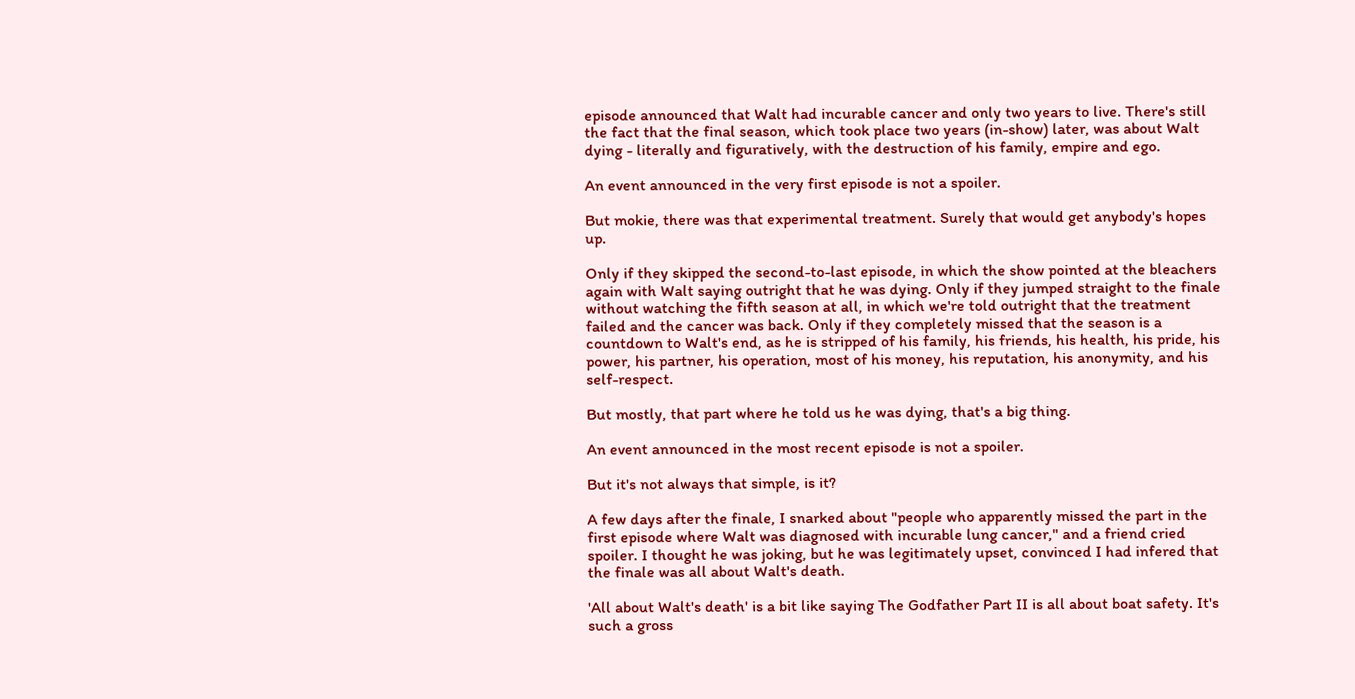episode announced that Walt had incurable cancer and only two years to live. There's still the fact that the final season, which took place two years (in-show) later, was about Walt dying - literally and figuratively, with the destruction of his family, empire and ego.

An event announced in the very first episode is not a spoiler.

But mokie, there was that experimental treatment. Surely that would get anybody's hopes up.

Only if they skipped the second-to-last episode, in which the show pointed at the bleachers again with Walt saying outright that he was dying. Only if they jumped straight to the finale without watching the fifth season at all, in which we're told outright that the treatment failed and the cancer was back. Only if they completely missed that the season is a countdown to Walt's end, as he is stripped of his family, his friends, his health, his pride, his power, his partner, his operation, most of his money, his reputation, his anonymity, and his self-respect.

But mostly, that part where he told us he was dying, that's a big thing.

An event announced in the most recent episode is not a spoiler.

But it's not always that simple, is it?

A few days after the finale, I snarked about "people who apparently missed the part in the first episode where Walt was diagnosed with incurable lung cancer," and a friend cried spoiler. I thought he was joking, but he was legitimately upset, convinced I had infered that the finale was all about Walt's death.

'All about Walt's death' is a bit like saying The Godfather Part II is all about boat safety. It's such a gross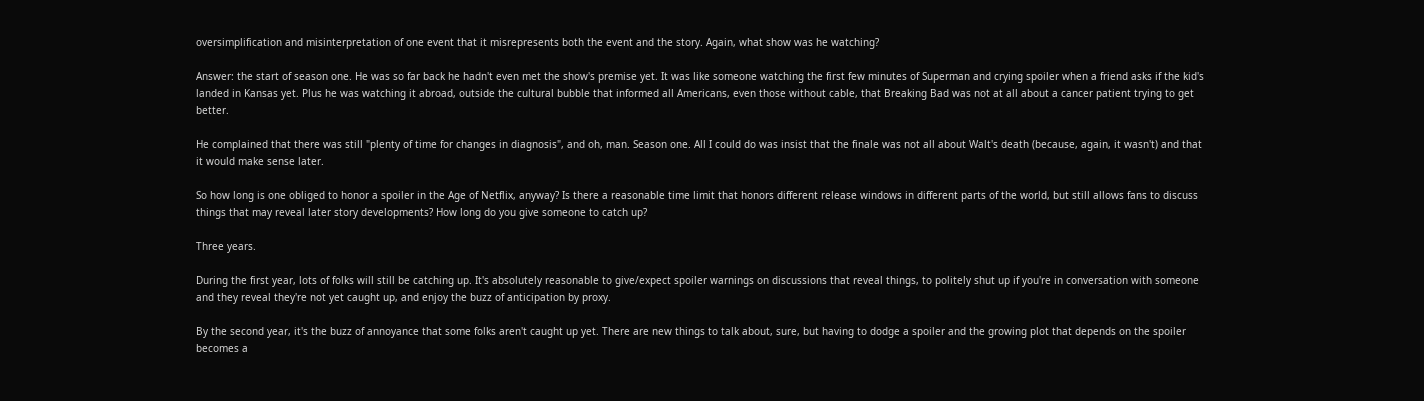oversimplification and misinterpretation of one event that it misrepresents both the event and the story. Again, what show was he watching?

Answer: the start of season one. He was so far back he hadn't even met the show's premise yet. It was like someone watching the first few minutes of Superman and crying spoiler when a friend asks if the kid's landed in Kansas yet. Plus he was watching it abroad, outside the cultural bubble that informed all Americans, even those without cable, that Breaking Bad was not at all about a cancer patient trying to get better.

He complained that there was still "plenty of time for changes in diagnosis", and oh, man. Season one. All I could do was insist that the finale was not all about Walt's death (because, again, it wasn't) and that it would make sense later.

So how long is one obliged to honor a spoiler in the Age of Netflix, anyway? Is there a reasonable time limit that honors different release windows in different parts of the world, but still allows fans to discuss things that may reveal later story developments? How long do you give someone to catch up?

Three years.

During the first year, lots of folks will still be catching up. It's absolutely reasonable to give/expect spoiler warnings on discussions that reveal things, to politely shut up if you're in conversation with someone and they reveal they're not yet caught up, and enjoy the buzz of anticipation by proxy.

By the second year, it's the buzz of annoyance that some folks aren't caught up yet. There are new things to talk about, sure, but having to dodge a spoiler and the growing plot that depends on the spoiler becomes a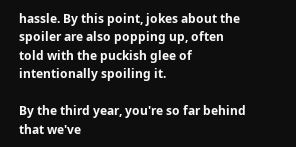hassle. By this point, jokes about the spoiler are also popping up, often told with the puckish glee of intentionally spoiling it.

By the third year, you're so far behind that we've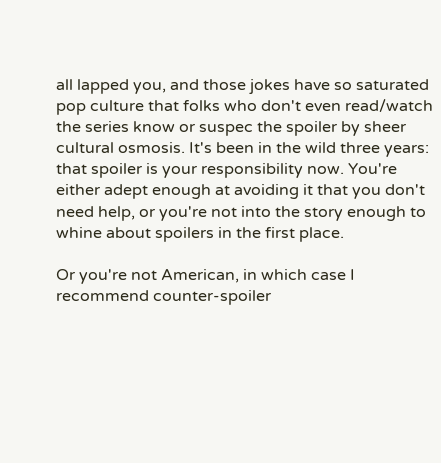all lapped you, and those jokes have so saturated pop culture that folks who don't even read/watch the series know or suspec the spoiler by sheer cultural osmosis. It's been in the wild three years: that spoiler is your responsibility now. You're either adept enough at avoiding it that you don't need help, or you're not into the story enough to whine about spoilers in the first place.

Or you're not American, in which case I recommend counter-spoiler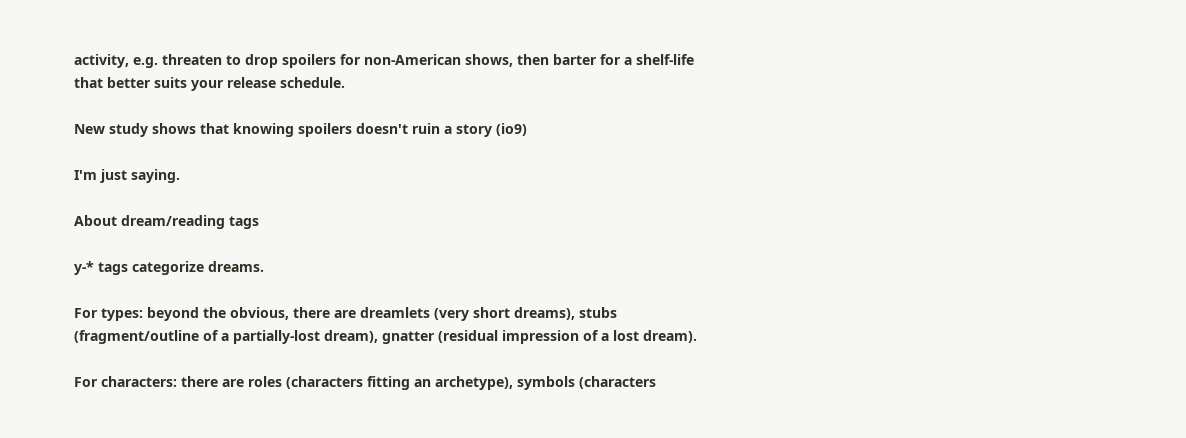activity, e.g. threaten to drop spoilers for non-American shows, then barter for a shelf-life that better suits your release schedule.

New study shows that knowing spoilers doesn't ruin a story (io9)

I'm just saying.

About dream/reading tags

y-* tags categorize dreams.

For types: beyond the obvious, there are dreamlets (very short dreams), stubs (fragment/outline of a partially-lost dream), gnatter (residual impression of a lost dream).

For characters: there are roles (characters fitting an archetype), symbols (characters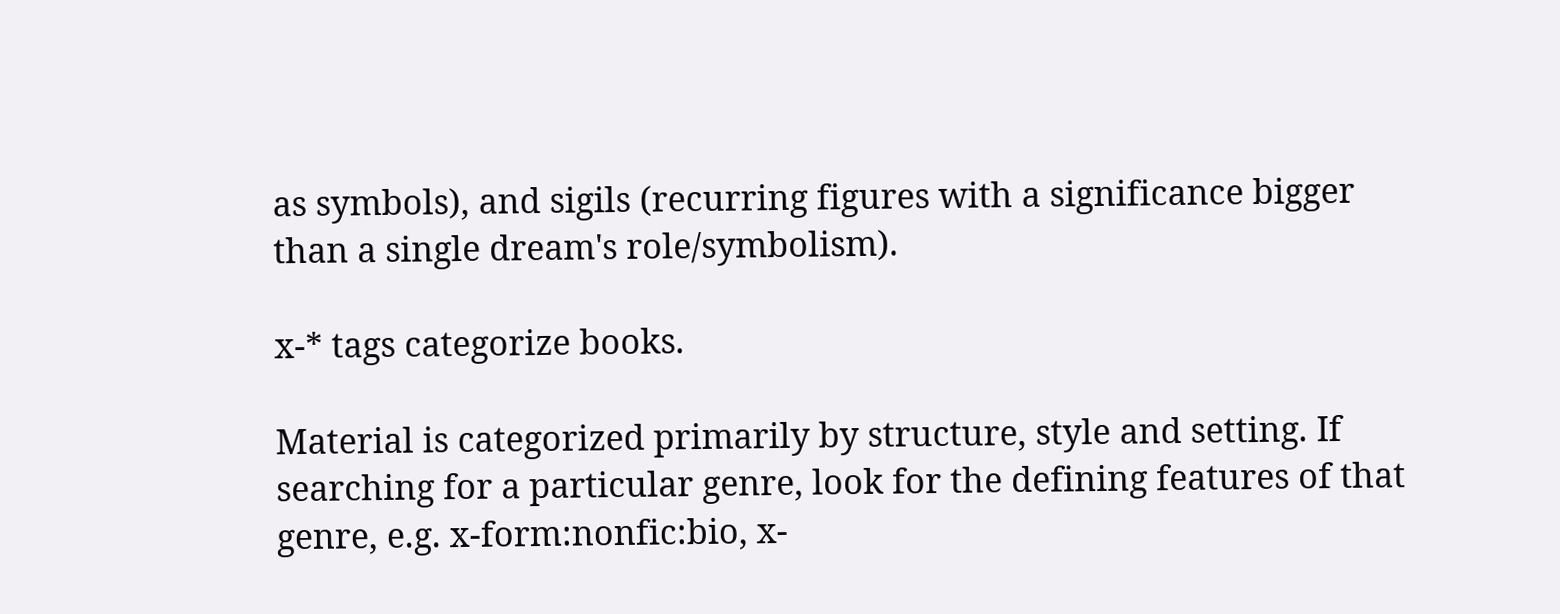as symbols), and sigils (recurring figures with a significance bigger than a single dream's role/symbolism).

x-* tags categorize books.

Material is categorized primarily by structure, style and setting. If searching for a particular genre, look for the defining features of that genre, e.g. x-form:nonfic:bio, x-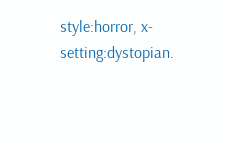style:horror, x-setting:dystopian.